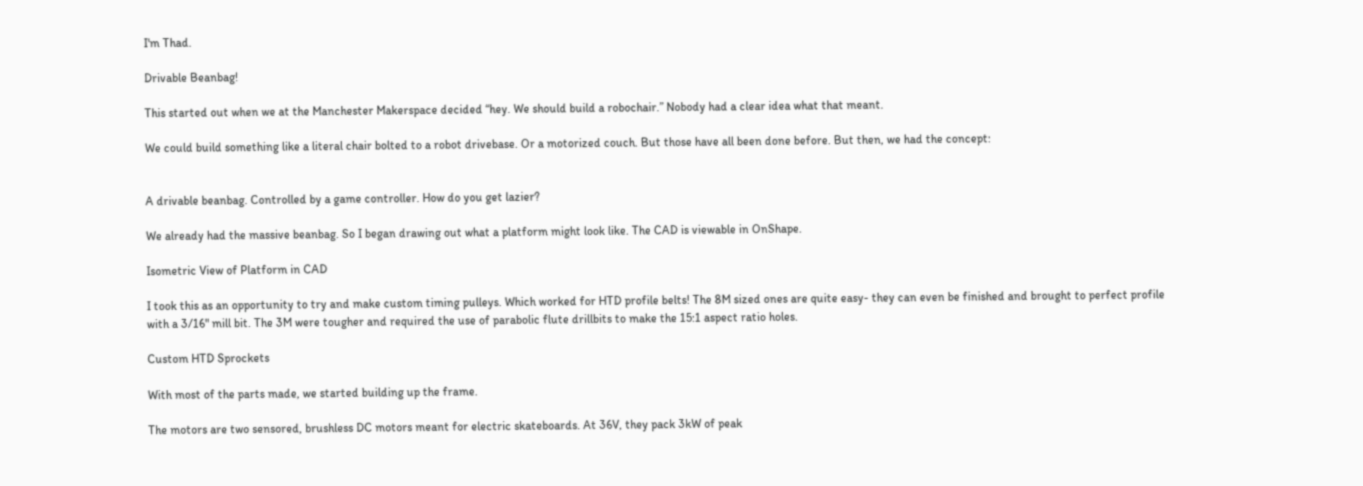I'm Thad.

Drivable Beanbag!

This started out when we at the Manchester Makerspace decided “hey. We should build a robochair.” Nobody had a clear idea what that meant.

We could build something like a literal chair bolted to a robot drivebase. Or a motorized couch. But those have all been done before. But then, we had the concept:


A drivable beanbag. Controlled by a game controller. How do you get lazier?

We already had the massive beanbag. So I began drawing out what a platform might look like. The CAD is viewable in OnShape.

Isometric View of Platform in CAD

I took this as an opportunity to try and make custom timing pulleys. Which worked for HTD profile belts! The 8M sized ones are quite easy- they can even be finished and brought to perfect profile with a 3/16" mill bit. The 3M were tougher and required the use of parabolic flute drillbits to make the 15:1 aspect ratio holes.

Custom HTD Sprockets

With most of the parts made, we started building up the frame.

The motors are two sensored, brushless DC motors meant for electric skateboards. At 36V, they pack 3kW of peak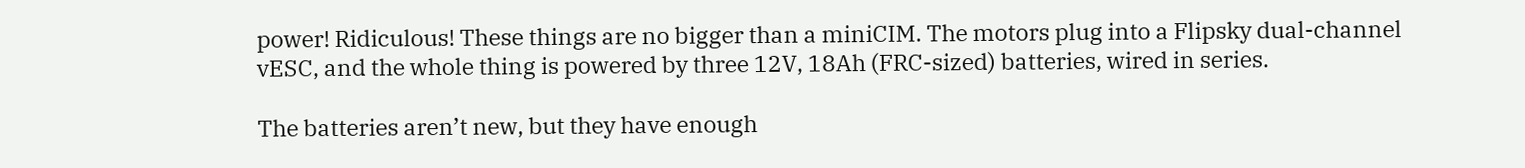power! Ridiculous! These things are no bigger than a miniCIM. The motors plug into a Flipsky dual-channel vESC, and the whole thing is powered by three 12V, 18Ah (FRC-sized) batteries, wired in series.

The batteries aren’t new, but they have enough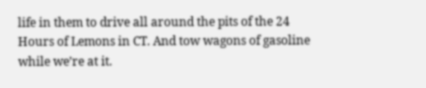life in them to drive all around the pits of the 24 Hours of Lemons in CT. And tow wagons of gasoline while we’re at it.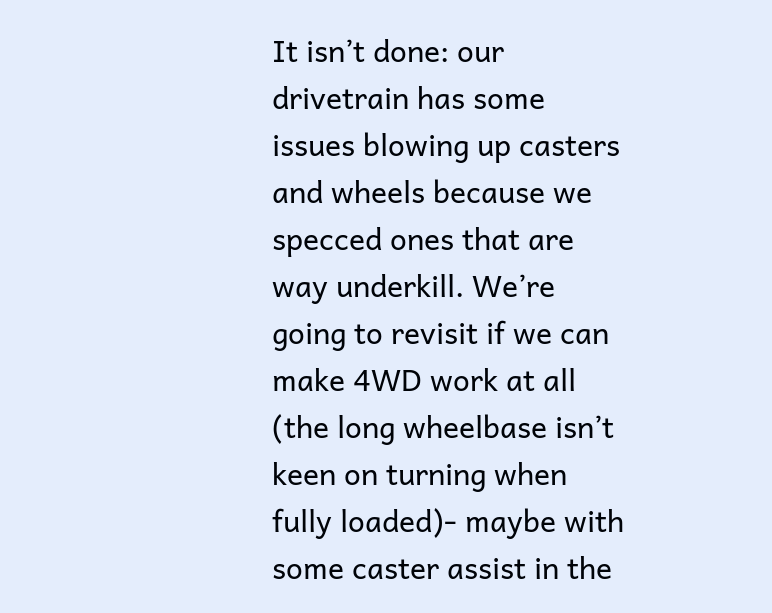It isn’t done: our drivetrain has some issues blowing up casters and wheels because we specced ones that are way underkill. We’re going to revisit if we can make 4WD work at all (the long wheelbase isn’t keen on turning when fully loaded)- maybe with some caster assist in the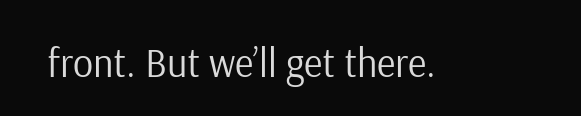front. But we’ll get there.